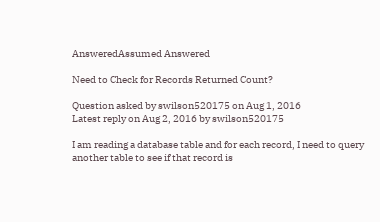AnsweredAssumed Answered

Need to Check for Records Returned Count?

Question asked by swilson520175 on Aug 1, 2016
Latest reply on Aug 2, 2016 by swilson520175

I am reading a database table and for each record, I need to query another table to see if that record is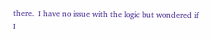there.  I have no issue with the logic but wondered if I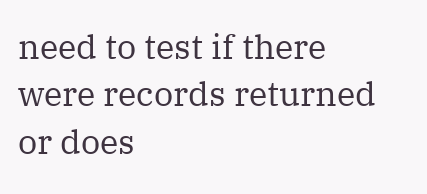need to test if there were records returned or does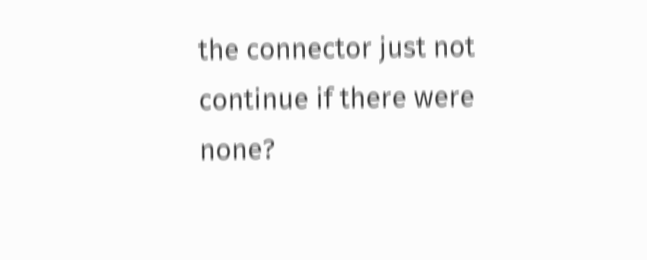the connector just not continue if there were none?